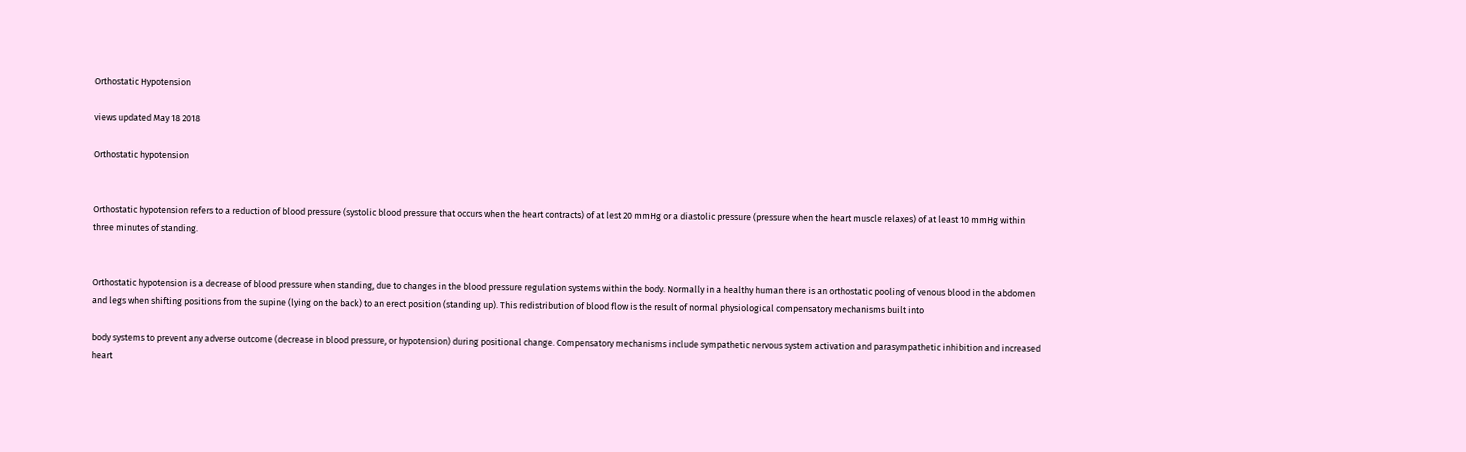Orthostatic Hypotension

views updated May 18 2018

Orthostatic hypotension


Orthostatic hypotension refers to a reduction of blood pressure (systolic blood pressure that occurs when the heart contracts) of at lest 20 mmHg or a diastolic pressure (pressure when the heart muscle relaxes) of at least 10 mmHg within three minutes of standing.


Orthostatic hypotension is a decrease of blood pressure when standing, due to changes in the blood pressure regulation systems within the body. Normally in a healthy human there is an orthostatic pooling of venous blood in the abdomen and legs when shifting positions from the supine (lying on the back) to an erect position (standing up). This redistribution of blood flow is the result of normal physiological compensatory mechanisms built into

body systems to prevent any adverse outcome (decrease in blood pressure, or hypotension) during positional change. Compensatory mechanisms include sympathetic nervous system activation and parasympathetic inhibition and increased heart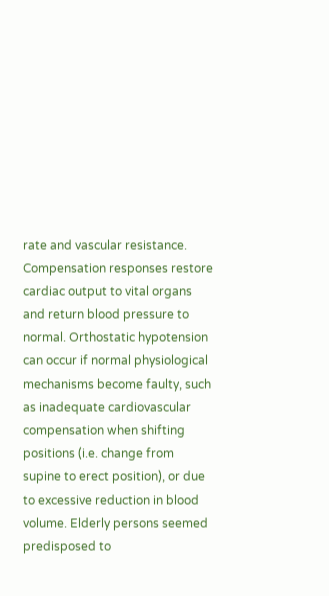rate and vascular resistance. Compensation responses restore cardiac output to vital organs and return blood pressure to normal. Orthostatic hypotension can occur if normal physiological mechanisms become faulty, such as inadequate cardiovascular compensation when shifting positions (i.e. change from supine to erect position), or due to excessive reduction in blood volume. Elderly persons seemed predisposed to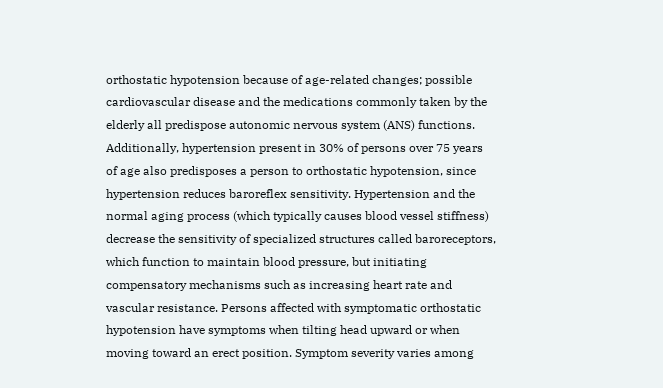orthostatic hypotension because of age-related changes; possible cardiovascular disease and the medications commonly taken by the elderly all predispose autonomic nervous system (ANS) functions. Additionally, hypertension present in 30% of persons over 75 years of age also predisposes a person to orthostatic hypotension, since hypertension reduces baroreflex sensitivity. Hypertension and the normal aging process (which typically causes blood vessel stiffness) decrease the sensitivity of specialized structures called baroreceptors, which function to maintain blood pressure, but initiating compensatory mechanisms such as increasing heart rate and vascular resistance. Persons affected with symptomatic orthostatic hypotension have symptoms when tilting head upward or when moving toward an erect position. Symptom severity varies among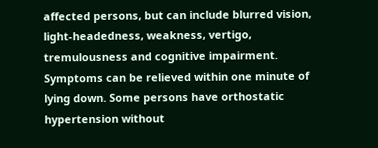affected persons, but can include blurred vision, light-headedness, weakness, vertigo, tremulousness and cognitive impairment. Symptoms can be relieved within one minute of lying down. Some persons have orthostatic hypertension without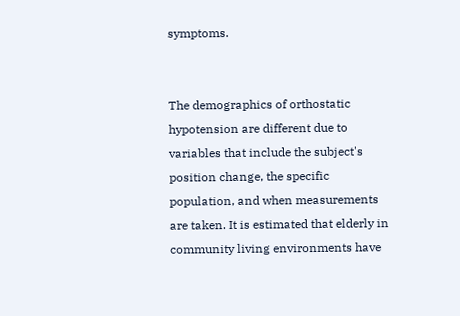symptoms.


The demographics of orthostatic hypotension are different due to variables that include the subject's position change, the specific population, and when measurements are taken. It is estimated that elderly in community living environments have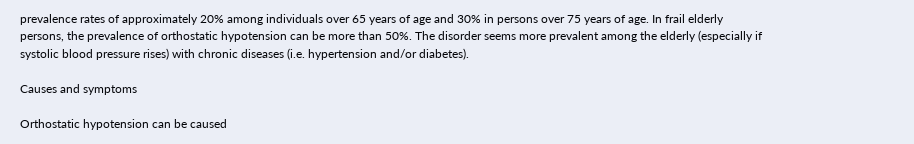prevalence rates of approximately 20% among individuals over 65 years of age and 30% in persons over 75 years of age. In frail elderly persons, the prevalence of orthostatic hypotension can be more than 50%. The disorder seems more prevalent among the elderly (especially if systolic blood pressure rises) with chronic diseases (i.e. hypertension and/or diabetes).

Causes and symptoms

Orthostatic hypotension can be caused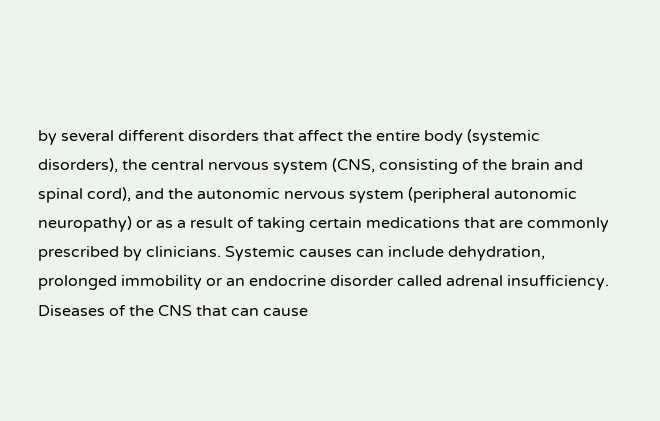by several different disorders that affect the entire body (systemic disorders), the central nervous system (CNS, consisting of the brain and spinal cord), and the autonomic nervous system (peripheral autonomic neuropathy) or as a result of taking certain medications that are commonly prescribed by clinicians. Systemic causes can include dehydration, prolonged immobility or an endocrine disorder called adrenal insufficiency. Diseases of the CNS that can cause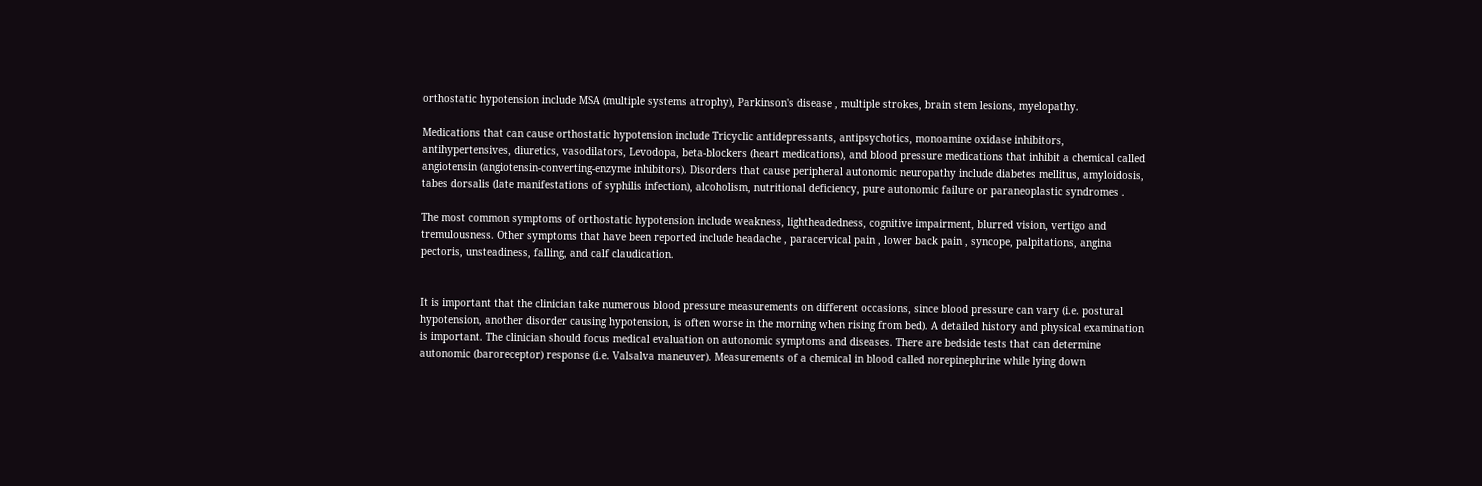orthostatic hypotension include MSA (multiple systems atrophy), Parkinson's disease , multiple strokes, brain stem lesions, myelopathy.

Medications that can cause orthostatic hypotension include Tricyclic antidepressants, antipsychotics, monoamine oxidase inhibitors, antihypertensives, diuretics, vasodilators, Levodopa, beta-blockers (heart medications), and blood pressure medications that inhibit a chemical called angiotensin (angiotensin-converting-enzyme inhibitors). Disorders that cause peripheral autonomic neuropathy include diabetes mellitus, amyloidosis, tabes dorsalis (late manifestations of syphilis infection), alcoholism, nutritional deficiency, pure autonomic failure or paraneoplastic syndromes .

The most common symptoms of orthostatic hypotension include weakness, lightheadedness, cognitive impairment, blurred vision, vertigo and tremulousness. Other symptoms that have been reported include headache , paracervical pain , lower back pain , syncope, palpitations, angina pectoris, unsteadiness, falling, and calf claudication.


It is important that the clinician take numerous blood pressure measurements on different occasions, since blood pressure can vary (i.e. postural hypotension, another disorder causing hypotension, is often worse in the morning when rising from bed). A detailed history and physical examination is important. The clinician should focus medical evaluation on autonomic symptoms and diseases. There are bedside tests that can determine autonomic (baroreceptor) response (i.e. Valsalva maneuver). Measurements of a chemical in blood called norepinephrine while lying down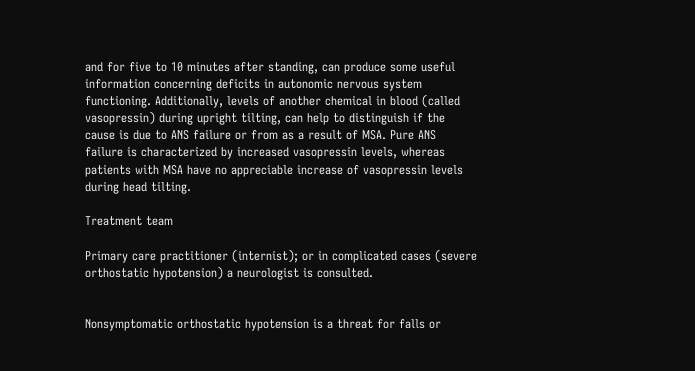and for five to 10 minutes after standing, can produce some useful information concerning deficits in autonomic nervous system functioning. Additionally, levels of another chemical in blood (called vasopressin) during upright tilting, can help to distinguish if the cause is due to ANS failure or from as a result of MSA. Pure ANS failure is characterized by increased vasopressin levels, whereas patients with MSA have no appreciable increase of vasopressin levels during head tilting.

Treatment team

Primary care practitioner (internist); or in complicated cases (severe orthostatic hypotension) a neurologist is consulted.


Nonsymptomatic orthostatic hypotension is a threat for falls or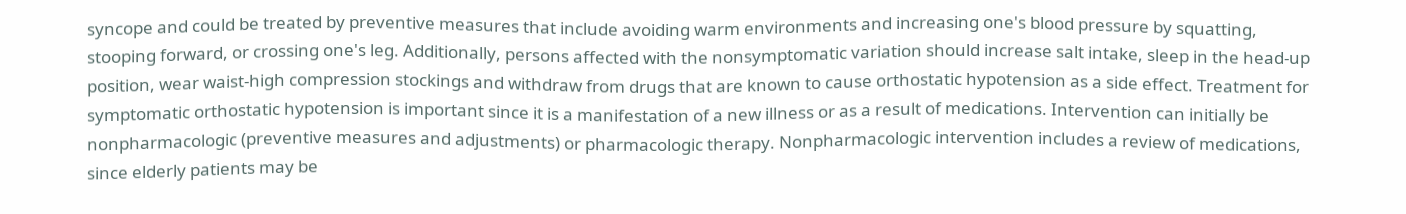syncope and could be treated by preventive measures that include avoiding warm environments and increasing one's blood pressure by squatting, stooping forward, or crossing one's leg. Additionally, persons affected with the nonsymptomatic variation should increase salt intake, sleep in the head-up position, wear waist-high compression stockings and withdraw from drugs that are known to cause orthostatic hypotension as a side effect. Treatment for symptomatic orthostatic hypotension is important since it is a manifestation of a new illness or as a result of medications. Intervention can initially be nonpharmacologic (preventive measures and adjustments) or pharmacologic therapy. Nonpharmacologic intervention includes a review of medications, since elderly patients may be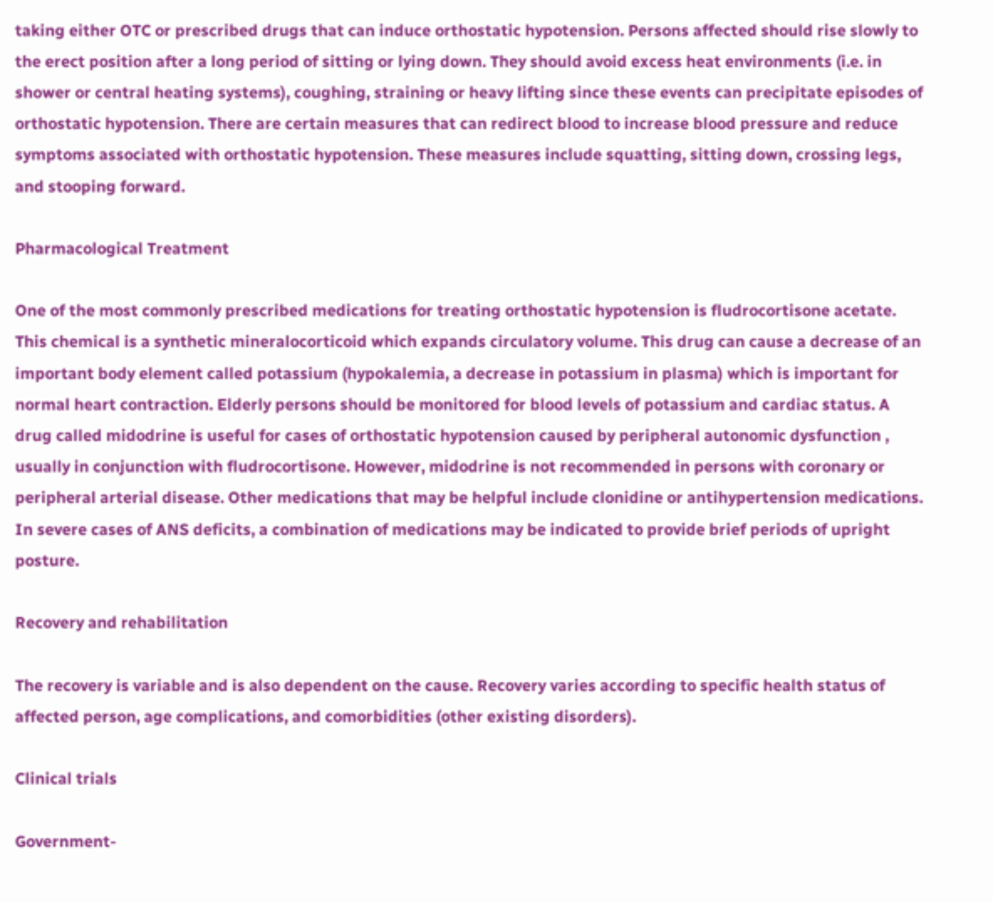taking either OTC or prescribed drugs that can induce orthostatic hypotension. Persons affected should rise slowly to the erect position after a long period of sitting or lying down. They should avoid excess heat environments (i.e. in shower or central heating systems), coughing, straining or heavy lifting since these events can precipitate episodes of orthostatic hypotension. There are certain measures that can redirect blood to increase blood pressure and reduce symptoms associated with orthostatic hypotension. These measures include squatting, sitting down, crossing legs, and stooping forward.

Pharmacological Treatment

One of the most commonly prescribed medications for treating orthostatic hypotension is fludrocortisone acetate. This chemical is a synthetic mineralocorticoid which expands circulatory volume. This drug can cause a decrease of an important body element called potassium (hypokalemia, a decrease in potassium in plasma) which is important for normal heart contraction. Elderly persons should be monitored for blood levels of potassium and cardiac status. A drug called midodrine is useful for cases of orthostatic hypotension caused by peripheral autonomic dysfunction , usually in conjunction with fludrocortisone. However, midodrine is not recommended in persons with coronary or peripheral arterial disease. Other medications that may be helpful include clonidine or antihypertension medications. In severe cases of ANS deficits, a combination of medications may be indicated to provide brief periods of upright posture.

Recovery and rehabilitation

The recovery is variable and is also dependent on the cause. Recovery varies according to specific health status of affected person, age complications, and comorbidities (other existing disorders).

Clinical trials

Government-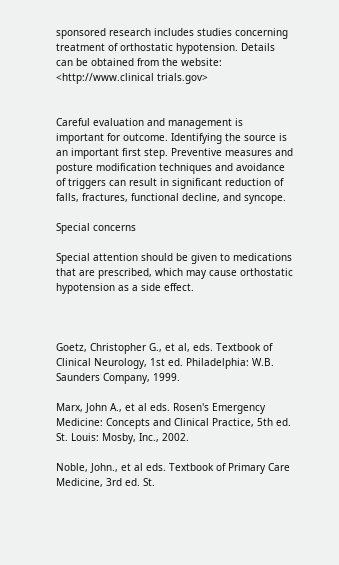sponsored research includes studies concerning treatment of orthostatic hypotension. Details can be obtained from the website: <http://www.clinical trials.gov>


Careful evaluation and management is important for outcome. Identifying the source is an important first step. Preventive measures and posture modification techniques and avoidance of triggers can result in significant reduction of falls, fractures, functional decline, and syncope.

Special concerns

Special attention should be given to medications that are prescribed, which may cause orthostatic hypotension as a side effect.



Goetz, Christopher G., et al, eds. Textbook of Clinical Neurology, 1st ed. Philadelphia: W.B. Saunders Company, 1999.

Marx, John A., et al eds. Rosen's Emergency Medicine: Concepts and Clinical Practice, 5th ed. St. Louis: Mosby, Inc., 2002.

Noble, John., et al eds. Textbook of Primary Care Medicine, 3rd ed. St.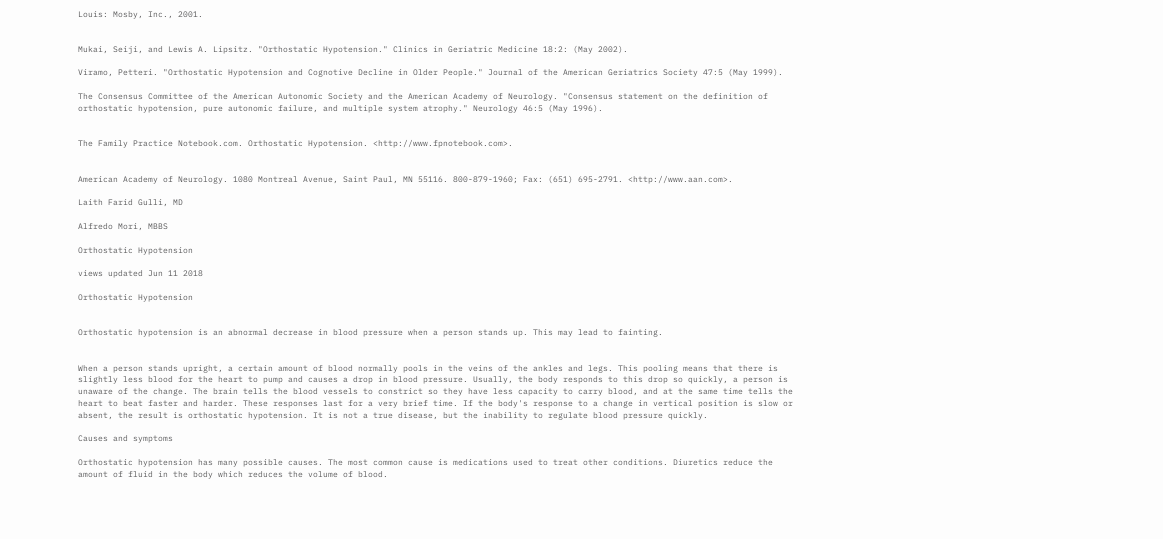Louis: Mosby, Inc., 2001.


Mukai, Seiji, and Lewis A. Lipsitz. "Orthostatic Hypotension." Clinics in Geriatric Medicine 18:2: (May 2002).

Viramo, Petteri. "Orthostatic Hypotension and Cognotive Decline in Older People." Journal of the American Geriatrics Society 47:5 (May 1999).

The Consensus Committee of the American Autonomic Society and the American Academy of Neurology. "Consensus statement on the definition of orthostatic hypotension, pure autonomic failure, and multiple system atrophy." Neurology 46:5 (May 1996).


The Family Practice Notebook.com. Orthostatic Hypotension. <http://www.fpnotebook.com>.


American Academy of Neurology. 1080 Montreal Avenue, Saint Paul, MN 55116. 800-879-1960; Fax: (651) 695-2791. <http://www.aan.com>.

Laith Farid Gulli, MD

Alfredo Mori, MBBS

Orthostatic Hypotension

views updated Jun 11 2018

Orthostatic Hypotension


Orthostatic hypotension is an abnormal decrease in blood pressure when a person stands up. This may lead to fainting.


When a person stands upright, a certain amount of blood normally pools in the veins of the ankles and legs. This pooling means that there is slightly less blood for the heart to pump and causes a drop in blood pressure. Usually, the body responds to this drop so quickly, a person is unaware of the change. The brain tells the blood vessels to constrict so they have less capacity to carry blood, and at the same time tells the heart to beat faster and harder. These responses last for a very brief time. If the body's response to a change in vertical position is slow or absent, the result is orthostatic hypotension. It is not a true disease, but the inability to regulate blood pressure quickly.

Causes and symptoms

Orthostatic hypotension has many possible causes. The most common cause is medications used to treat other conditions. Diuretics reduce the amount of fluid in the body which reduces the volume of blood.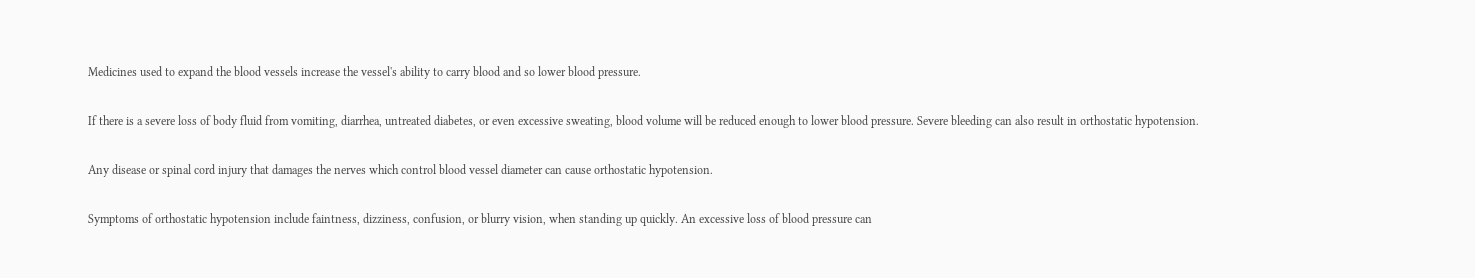Medicines used to expand the blood vessels increase the vessel's ability to carry blood and so lower blood pressure.

If there is a severe loss of body fluid from vomiting, diarrhea, untreated diabetes, or even excessive sweating, blood volume will be reduced enough to lower blood pressure. Severe bleeding can also result in orthostatic hypotension.

Any disease or spinal cord injury that damages the nerves which control blood vessel diameter can cause orthostatic hypotension.

Symptoms of orthostatic hypotension include faintness, dizziness, confusion, or blurry vision, when standing up quickly. An excessive loss of blood pressure can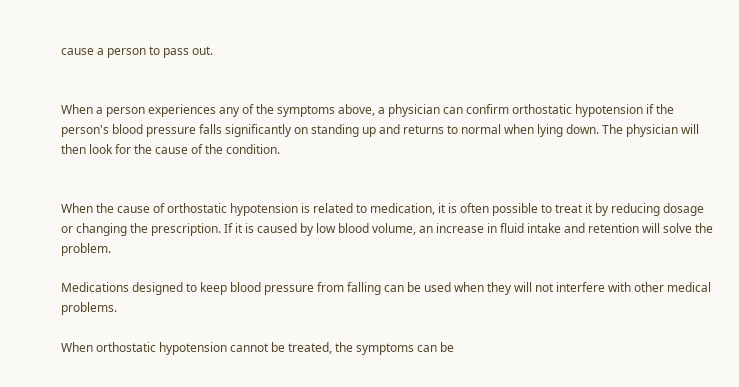cause a person to pass out.


When a person experiences any of the symptoms above, a physician can confirm orthostatic hypotension if the person's blood pressure falls significantly on standing up and returns to normal when lying down. The physician will then look for the cause of the condition.


When the cause of orthostatic hypotension is related to medication, it is often possible to treat it by reducing dosage or changing the prescription. If it is caused by low blood volume, an increase in fluid intake and retention will solve the problem.

Medications designed to keep blood pressure from falling can be used when they will not interfere with other medical problems.

When orthostatic hypotension cannot be treated, the symptoms can be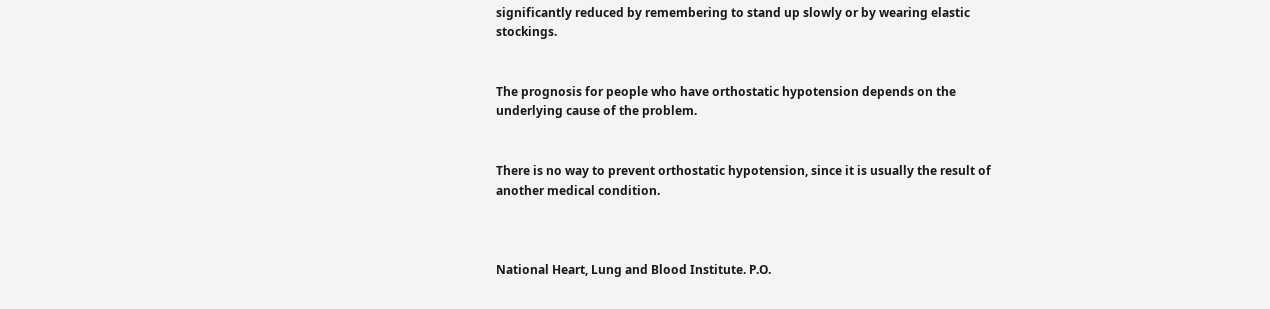significantly reduced by remembering to stand up slowly or by wearing elastic stockings.


The prognosis for people who have orthostatic hypotension depends on the underlying cause of the problem.


There is no way to prevent orthostatic hypotension, since it is usually the result of another medical condition.



National Heart, Lung and Blood Institute. P.O.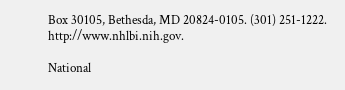Box 30105, Bethesda, MD 20824-0105. (301) 251-1222. http://www.nhlbi.nih.gov.

National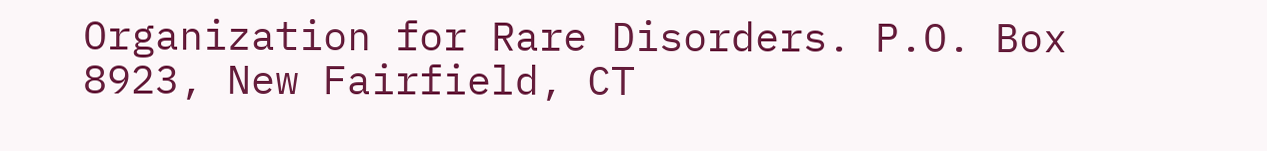Organization for Rare Disorders. P.O. Box 8923, New Fairfield, CT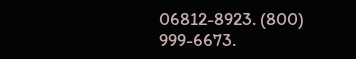06812-8923. (800) 999-6673.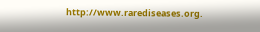http://www.rarediseases.org.